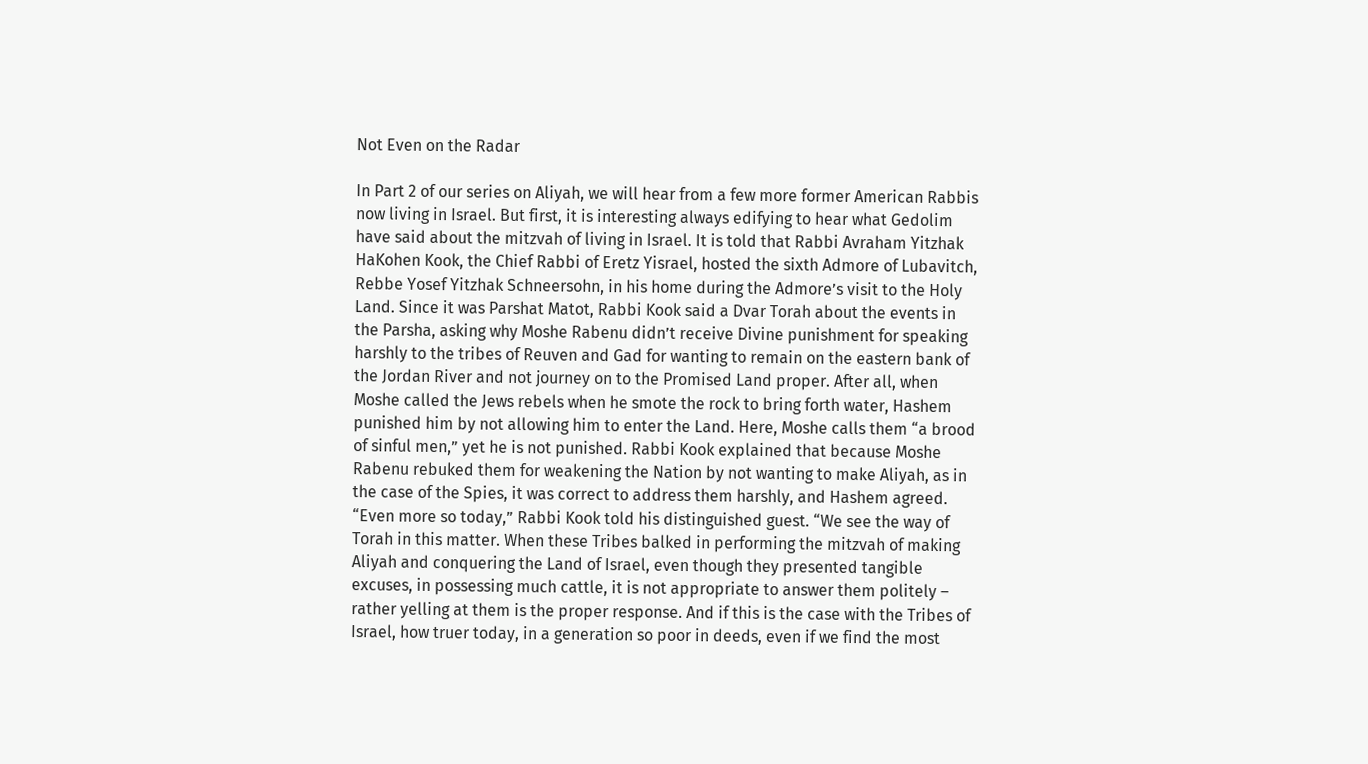Not Even on the Radar

In Part 2 of our series on Aliyah, we will hear from a few more former American Rabbis now living in Israel. But first, it is interesting always edifying to hear what Gedolim have said about the mitzvah of living in Israel. It is told that Rabbi Avraham Yitzhak HaKohen Kook, the Chief Rabbi of Eretz Yisrael, hosted the sixth Admore of Lubavitch, Rebbe Yosef Yitzhak Schneersohn, in his home during the Admore’s visit to the Holy Land. Since it was Parshat Matot, Rabbi Kook said a Dvar Torah about the events in the Parsha, asking why Moshe Rabenu didn’t receive Divine punishment for speaking harshly to the tribes of Reuven and Gad for wanting to remain on the eastern bank of the Jordan River and not journey on to the Promised Land proper. After all, when Moshe called the Jews rebels when he smote the rock to bring forth water, Hashem punished him by not allowing him to enter the Land. Here, Moshe calls them “a brood of sinful men,” yet he is not punished. Rabbi Kook explained that because Moshe Rabenu rebuked them for weakening the Nation by not wanting to make Aliyah, as in the case of the Spies, it was correct to address them harshly, and Hashem agreed. “Even more so today,” Rabbi Kook told his distinguished guest. “We see the way of Torah in this matter. When these Tribes balked in performing the mitzvah of making Aliyah and conquering the Land of Israel, even though they presented tangible excuses, in possessing much cattle, it is not appropriate to answer them politely – rather yelling at them is the proper response. And if this is the case with the Tribes of Israel, how truer today, in a generation so poor in deeds, even if we find the most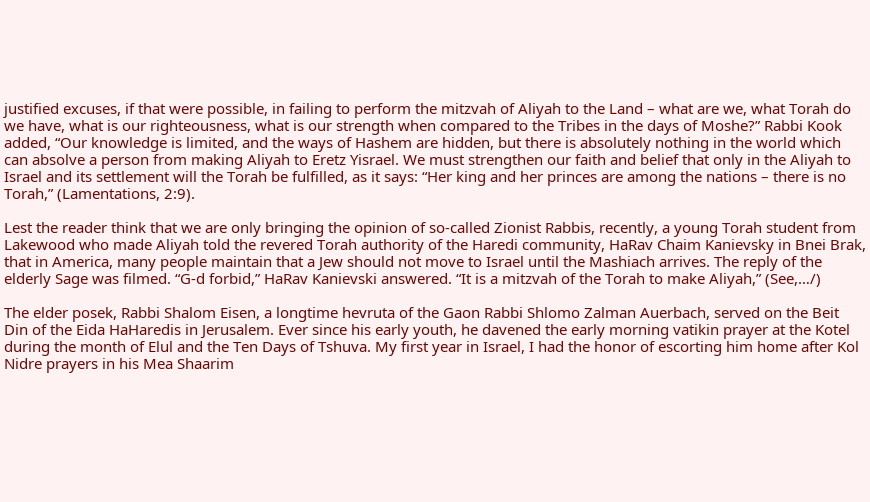justified excuses, if that were possible, in failing to perform the mitzvah of Aliyah to the Land – what are we, what Torah do we have, what is our righteousness, what is our strength when compared to the Tribes in the days of Moshe?” Rabbi Kook added, “Our knowledge is limited, and the ways of Hashem are hidden, but there is absolutely nothing in the world which can absolve a person from making Aliyah to Eretz Yisrael. We must strengthen our faith and belief that only in the Aliyah to Israel and its settlement will the Torah be fulfilled, as it says: “Her king and her princes are among the nations – there is no Torah,” (Lamentations, 2:9).

Lest the reader think that we are only bringing the opinion of so-called Zionist Rabbis, recently, a young Torah student from Lakewood who made Aliyah told the revered Torah authority of the Haredi community, HaRav Chaim Kanievsky in Bnei Brak, that in America, many people maintain that a Jew should not move to Israel until the Mashiach arrives. The reply of the elderly Sage was filmed. “G-d forbid,” HaRav Kanievski answered. “It is a mitzvah of the Torah to make Aliyah,” (See,…/)

The elder posek, Rabbi Shalom Eisen, a longtime hevruta of the Gaon Rabbi Shlomo Zalman Auerbach, served on the Beit Din of the Eida HaHaredis in Jerusalem. Ever since his early youth, he davened the early morning vatikin prayer at the Kotel during the month of Elul and the Ten Days of Tshuva. My first year in Israel, I had the honor of escorting him home after Kol Nidre prayers in his Mea Shaarim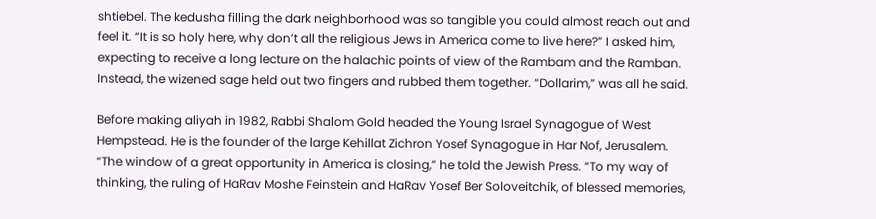shtiebel. The kedusha filling the dark neighborhood was so tangible you could almost reach out and feel it. “It is so holy here, why don’t all the religious Jews in America come to live here?” I asked him, expecting to receive a long lecture on the halachic points of view of the Rambam and the Ramban. Instead, the wizened sage held out two fingers and rubbed them together. “Dollarim,” was all he said.

Before making aliyah in 1982, Rabbi Shalom Gold headed the Young Israel Synagogue of West Hempstead. He is the founder of the large Kehillat Zichron Yosef Synagogue in Har Nof, Jerusalem. “The window of a great opportunity in America is closing,” he told the Jewish Press. “To my way of thinking, the ruling of HaRav Moshe Feinstein and HaRav Yosef Ber Soloveitchik, of blessed memories,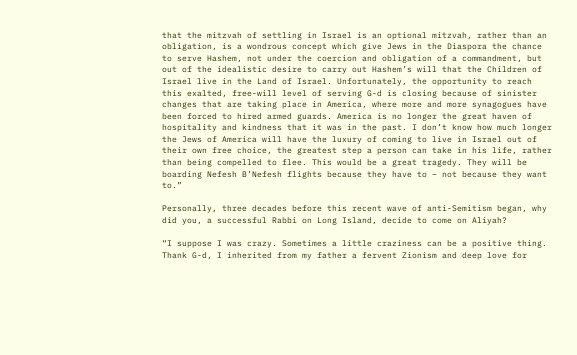that the mitzvah of settling in Israel is an optional mitzvah, rather than an obligation, is a wondrous concept which give Jews in the Diaspora the chance to serve Hashem, not under the coercion and obligation of a commandment, but out of the idealistic desire to carry out Hashem’s will that the Children of Israel live in the Land of Israel. Unfortunately, the opportunity to reach this exalted, free-will level of serving G-d is closing because of sinister changes that are taking place in America, where more and more synagogues have been forced to hired armed guards. America is no longer the great haven of hospitality and kindness that it was in the past. I don’t know how much longer the Jews of America will have the luxury of coming to live in Israel out of their own free choice, the greatest step a person can take in his life, rather than being compelled to flee. This would be a great tragedy. They will be boarding Nefesh B’Nefesh flights because they have to – not because they want to.”

Personally, three decades before this recent wave of anti-Semitism began, why did you, a successful Rabbi on Long Island, decide to come on Aliyah?

“I suppose I was crazy. Sometimes a little craziness can be a positive thing. Thank G-d, I inherited from my father a fervent Zionism and deep love for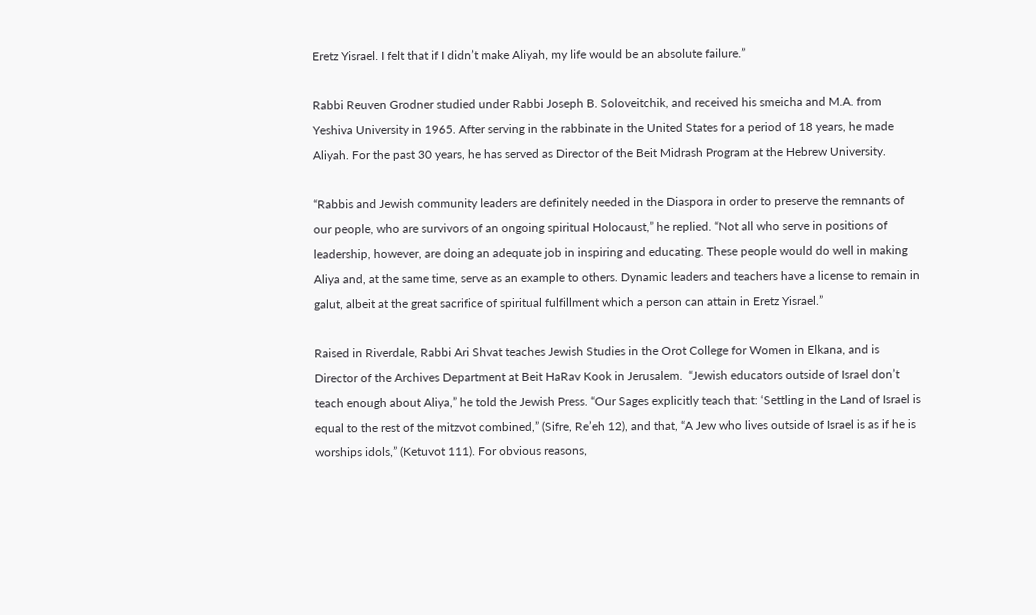Eretz Yisrael. I felt that if I didn’t make Aliyah, my life would be an absolute failure.”

Rabbi Reuven Grodner studied under Rabbi Joseph B. Soloveitchik, and received his smeicha and M.A. from Yeshiva University in 1965. After serving in the rabbinate in the United States for a period of 18 years, he made Aliyah. For the past 30 years, he has served as Director of the Beit Midrash Program at the Hebrew University.

“Rabbis and Jewish community leaders are definitely needed in the Diaspora in order to preserve the remnants of our people, who are survivors of an ongoing spiritual Holocaust,” he replied. “Not all who serve in positions of leadership, however, are doing an adequate job in inspiring and educating. These people would do well in making Aliya and, at the same time, serve as an example to others. Dynamic leaders and teachers have a license to remain in galut, albeit at the great sacrifice of spiritual fulfillment which a person can attain in Eretz Yisrael.”

Raised in Riverdale, Rabbi Ari Shvat teaches Jewish Studies in the Orot College for Women in Elkana, and is Director of the Archives Department at Beit HaRav Kook in Jerusalem.  “Jewish educators outside of Israel don’t teach enough about Aliya,” he told the Jewish Press. “Our Sages explicitly teach that: ‘Settling in the Land of Israel is equal to the rest of the mitzvot combined,” (Sifre, Re’eh 12), and that, “A Jew who lives outside of Israel is as if he is worships idols,” (Ketuvot 111). For obvious reasons,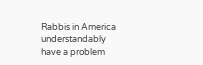Rabbis in America understandably have a problem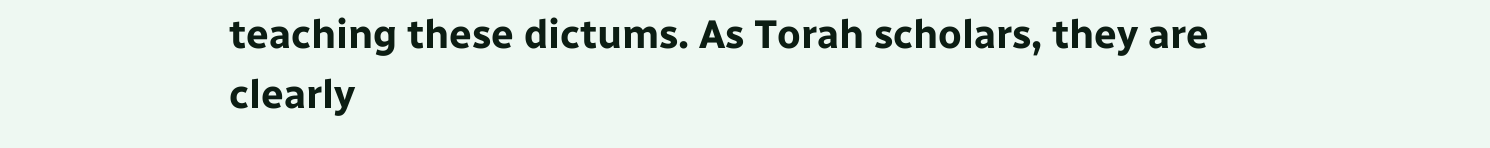teaching these dictums. As Torah scholars, they are clearly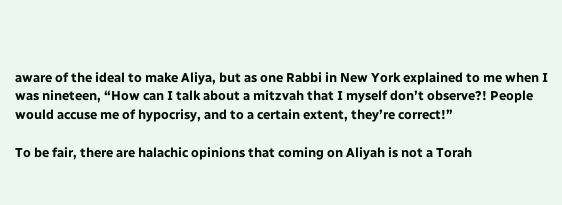aware of the ideal to make Aliya, but as one Rabbi in New York explained to me when I was nineteen, “How can I talk about a mitzvah that I myself don’t observe?! People would accuse me of hypocrisy, and to a certain extent, they’re correct!”

To be fair, there are halachic opinions that coming on Aliyah is not a Torah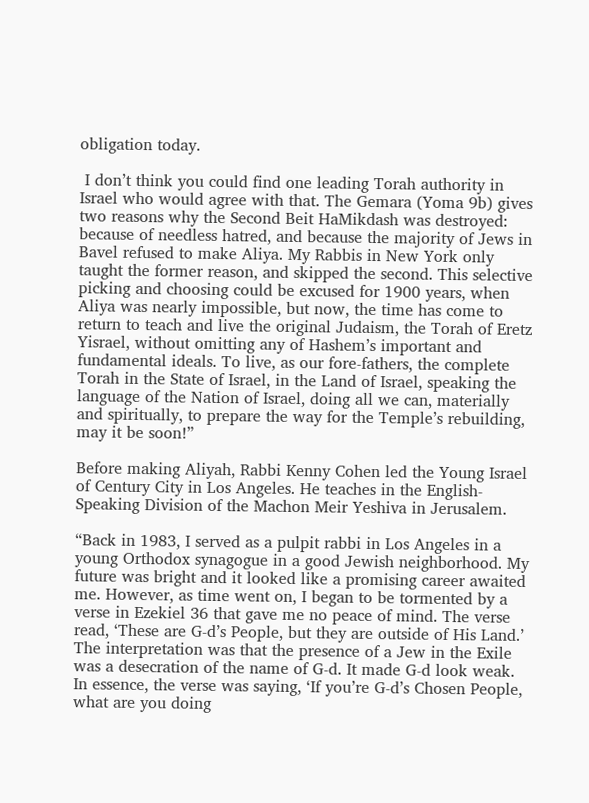obligation today.

 I don’t think you could find one leading Torah authority in Israel who would agree with that. The Gemara (Yoma 9b) gives two reasons why the Second Beit HaMikdash was destroyed: because of needless hatred, and because the majority of Jews in Bavel refused to make Aliya. My Rabbis in New York only taught the former reason, and skipped the second. This selective picking and choosing could be excused for 1900 years, when Aliya was nearly impossible, but now, the time has come to return to teach and live the original Judaism, the Torah of Eretz Yisrael, without omitting any of Hashem’s important and fundamental ideals. To live, as our fore-fathers, the complete Torah in the State of Israel, in the Land of Israel, speaking the language of the Nation of Israel, doing all we can, materially and spiritually, to prepare the way for the Temple’s rebuilding, may it be soon!”

Before making Aliyah, Rabbi Kenny Cohen led the Young Israel of Century City in Los Angeles. He teaches in the English-Speaking Division of the Machon Meir Yeshiva in Jerusalem.

“Back in 1983, I served as a pulpit rabbi in Los Angeles in a young Orthodox synagogue in a good Jewish neighborhood. My future was bright and it looked like a promising career awaited me. However, as time went on, I began to be tormented by a verse in Ezekiel 36 that gave me no peace of mind. The verse read, ‘These are G-d’s People, but they are outside of His Land.’ The interpretation was that the presence of a Jew in the Exile was a desecration of the name of G-d. It made G-d look weak. In essence, the verse was saying, ‘If you’re G-d’s Chosen People, what are you doing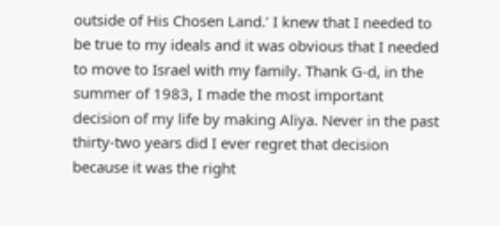outside of His Chosen Land.’ I knew that I needed to be true to my ideals and it was obvious that I needed to move to Israel with my family. Thank G-d, in the summer of 1983, I made the most important decision of my life by making Aliya. Never in the past thirty-two years did I ever regret that decision because it was the right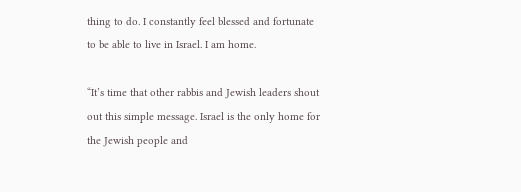thing to do. I constantly feel blessed and fortunate to be able to live in Israel. I am home.

“It’s time that other rabbis and Jewish leaders shout out this simple message. Israel is the only home for the Jewish people and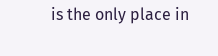is the only place in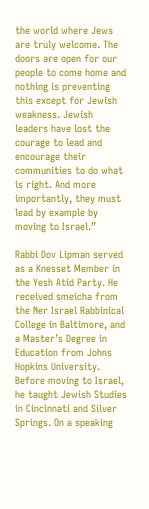the world where Jews are truly welcome. The doors are open for our people to come home and nothing is preventing this except for Jewish weakness. Jewish leaders have lost the courage to lead and encourage their communities to do what is right. And more importantly, they must lead by example by moving to Israel.”

Rabbi Dov Lipman served as a Knesset Member in the Yesh Atid Party. He received smeicha from the Ner Israel Rabbinical College in Baltimore, and a Master’s Degree in Education from Johns Hopkins University. Before moving to Israel, he taught Jewish Studies in Cincinnati and Silver Springs. On a speaking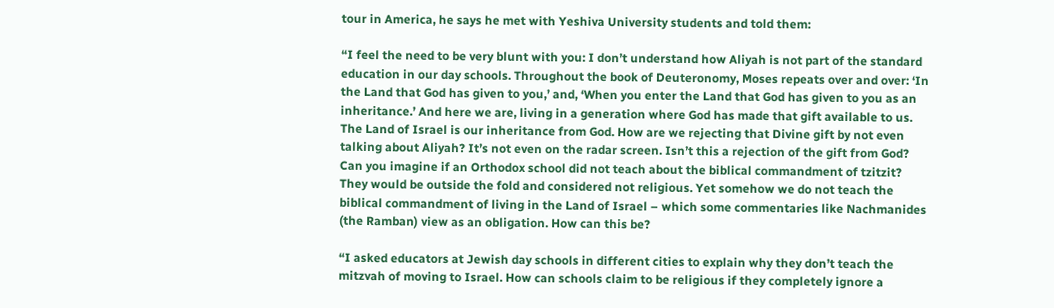tour in America, he says he met with Yeshiva University students and told them:

“I feel the need to be very blunt with you: I don’t understand how Aliyah is not part of the standard education in our day schools. Throughout the book of Deuteronomy, Moses repeats over and over: ‘In the Land that God has given to you,’ and, ‘When you enter the Land that God has given to you as an inheritance.’ And here we are, living in a generation where God has made that gift available to us. The Land of Israel is our inheritance from God. How are we rejecting that Divine gift by not even talking about Aliyah? It’s not even on the radar screen. Isn’t this a rejection of the gift from God? Can you imagine if an Orthodox school did not teach about the biblical commandment of tzitzit? They would be outside the fold and considered not religious. Yet somehow we do not teach the biblical commandment of living in the Land of Israel – which some commentaries like Nachmanides (the Ramban) view as an obligation. How can this be?

“I asked educators at Jewish day schools in different cities to explain why they don’t teach the mitzvah of moving to Israel. How can schools claim to be religious if they completely ignore a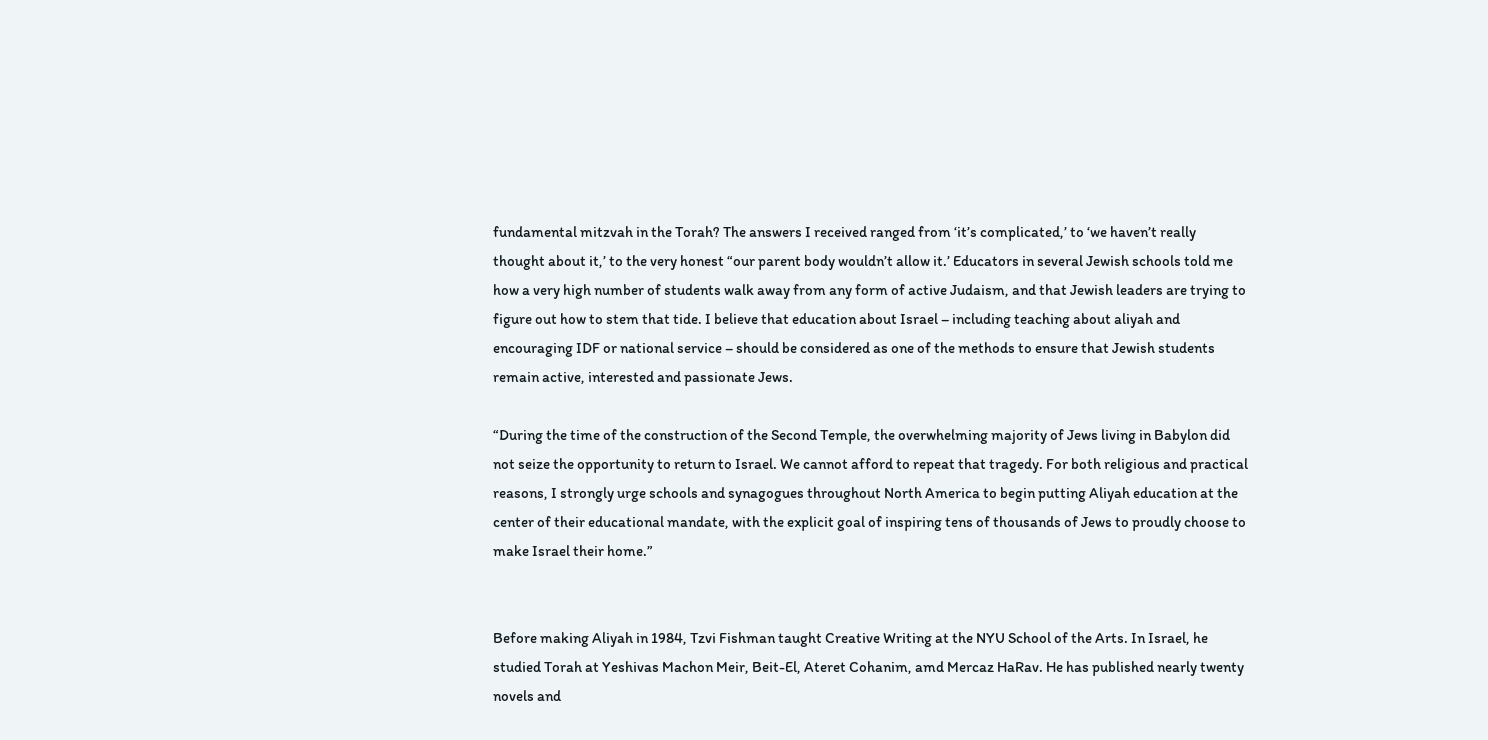fundamental mitzvah in the Torah? The answers I received ranged from ‘it’s complicated,’ to ‘we haven’t really thought about it,’ to the very honest “our parent body wouldn’t allow it.’ Educators in several Jewish schools told me how a very high number of students walk away from any form of active Judaism, and that Jewish leaders are trying to figure out how to stem that tide. I believe that education about Israel – including teaching about aliyah and encouraging IDF or national service – should be considered as one of the methods to ensure that Jewish students remain active, interested and passionate Jews.

“During the time of the construction of the Second Temple, the overwhelming majority of Jews living in Babylon did not seize the opportunity to return to Israel. We cannot afford to repeat that tragedy. For both religious and practical reasons, I strongly urge schools and synagogues throughout North America to begin putting Aliyah education at the center of their educational mandate, with the explicit goal of inspiring tens of thousands of Jews to proudly choose to make Israel their home.”


Before making Aliyah in 1984, Tzvi Fishman taught Creative Writing at the NYU School of the Arts. In Israel, he studied Torah at Yeshivas Machon Meir, Beit-El, Ateret Cohanim, amd Mercaz HaRav. He has published nearly twenty novels and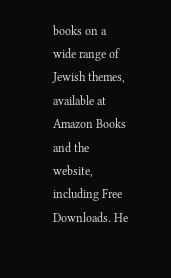books on a wide range of Jewish themes, available at Amazon Books and the website, including Free Downloads. He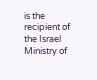is the recipient of the Israel Ministry of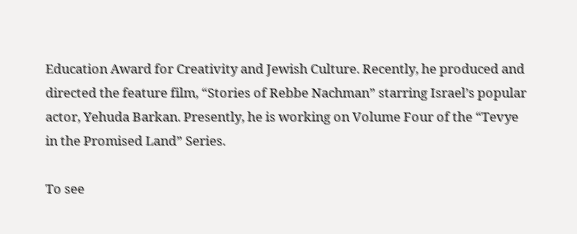Education Award for Creativity and Jewish Culture. Recently, he produced and directed the feature film, “Stories of Rebbe Nachman” starring Israel’s popular actor, Yehuda Barkan. Presently, he is working on Volume Four of the “Tevye in the Promised Land” Series.

To see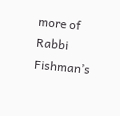more of Rabbi Fishman’s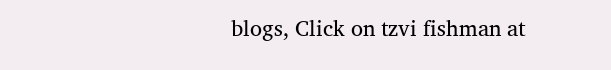blogs, Click on tzvi fishman at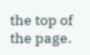the top of the page.